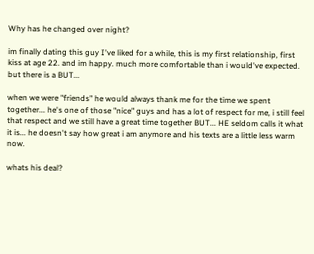Why has he changed over night?

im finally dating this guy I've liked for a while, this is my first relationship, first kiss at age 22. and im happy. much more comfortable than i would've expected. but there is a BUT...

when we were "friends" he would always thank me for the time we spent together... he's one of those "nice" guys and has a lot of respect for me, i still feel that respect and we still have a great time together BUT... HE seldom calls it what it is... he doesn't say how great i am anymore and his texts are a little less warm now.

whats his deal?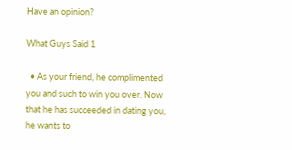Have an opinion?

What Guys Said 1

  • As your friend, he complimented you and such to win you over. Now that he has succeeded in dating you, he wants to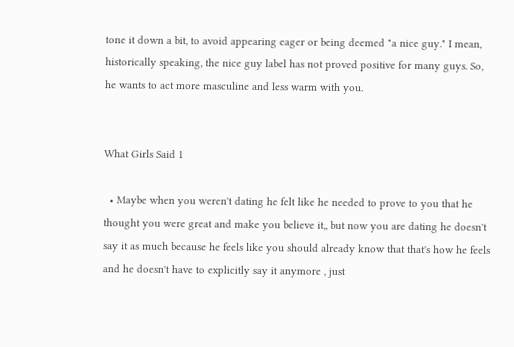tone it down a bit, to avoid appearing eager or being deemed "a nice guy." I mean, historically speaking, the nice guy label has not proved positive for many guys. So, he wants to act more masculine and less warm with you.


What Girls Said 1

  • Maybe when you weren't dating he felt like he needed to prove to you that he thought you were great and make you believe it,, but now you are dating he doesn't say it as much because he feels like you should already know that that's how he feels and he doesn't have to explicitly say it anymore , just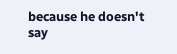because he doesn't say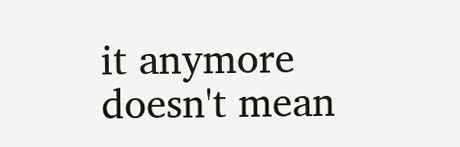it anymore doesn't mean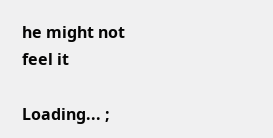he might not feel it

Loading... ;